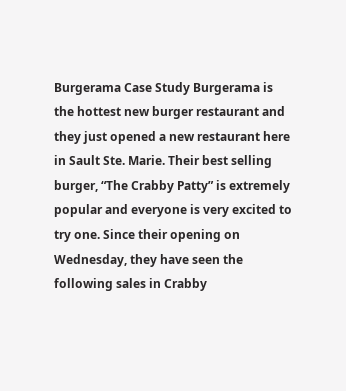Burgerama Case Study Burgerama is the hottest new burger restaurant and they just opened a new restaurant here in Sault Ste. Marie. Their best selling burger, “The Crabby Patty” is extremely popular and everyone is very excited to try one. Since their opening on Wednesday, they have seen the following sales in Crabby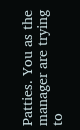Patties. You as the manager are trying to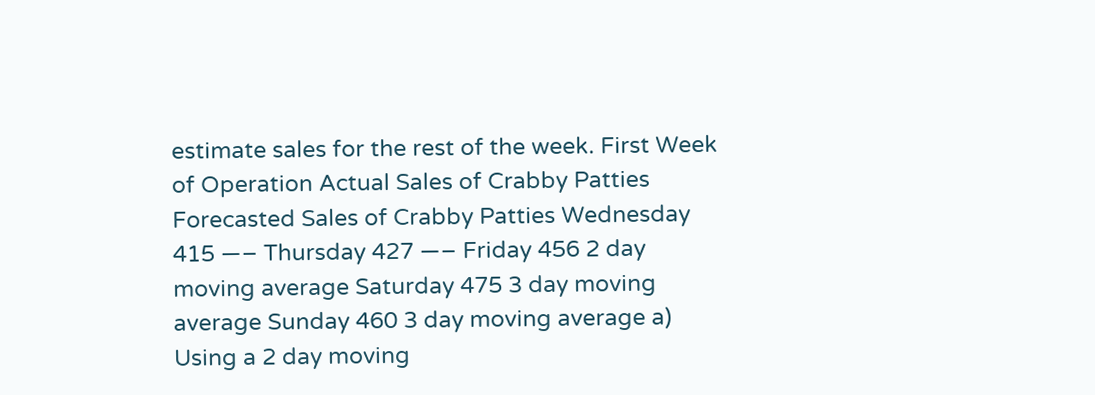estimate sales for the rest of the week. First Week of Operation Actual Sales of Crabby Patties Forecasted Sales of Crabby Patties Wednesday 415 —– Thursday 427 —– Friday 456 2 day moving average Saturday 475 3 day moving average Sunday 460 3 day moving average a) Using a 2 day moving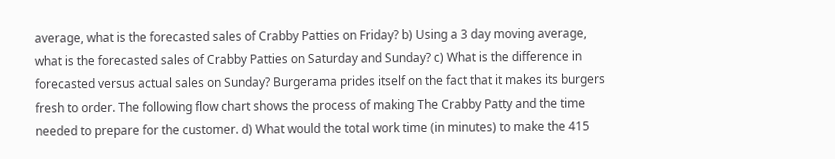average, what is the forecasted sales of Crabby Patties on Friday? b) Using a 3 day moving average, what is the forecasted sales of Crabby Patties on Saturday and Sunday? c) What is the difference in forecasted versus actual sales on Sunday? Burgerama prides itself on the fact that it makes its burgers fresh to order. The following flow chart shows the process of making The Crabby Patty and the time needed to prepare for the customer. d) What would the total work time (in minutes) to make the 415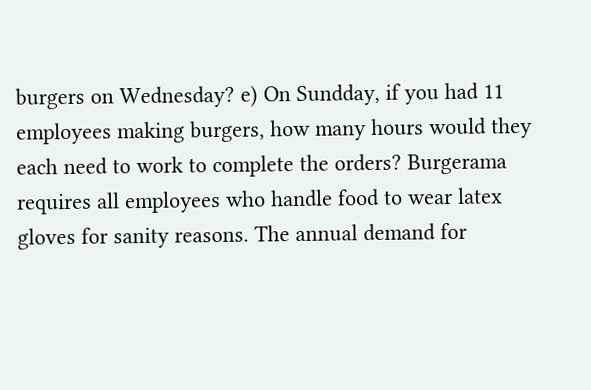burgers on Wednesday? e) On Sundday, if you had 11 employees making burgers, how many hours would they each need to work to complete the orders? Burgerama requires all employees who handle food to wear latex gloves for sanity reasons. The annual demand for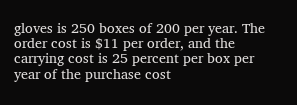gloves is 250 boxes of 200 per year. The order cost is $11 per order, and the carrying cost is 25 percent per box per year of the purchase cost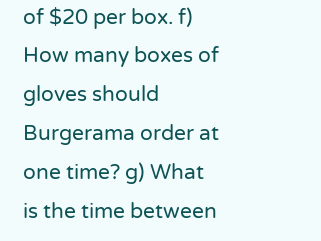of $20 per box. f) How many boxes of gloves should Burgerama order at one time? g) What is the time between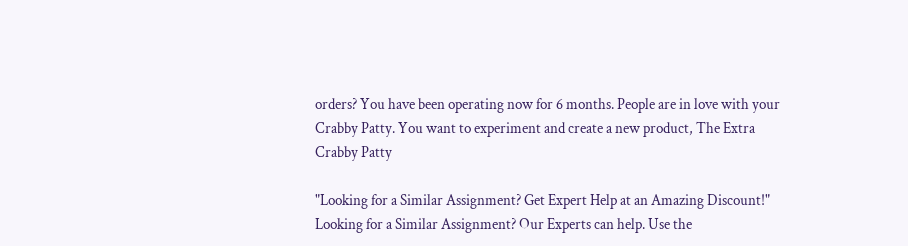orders? You have been operating now for 6 months. People are in love with your Crabby Patty. You want to experiment and create a new product, The Extra Crabby Patty

"Looking for a Similar Assignment? Get Expert Help at an Amazing Discount!"
Looking for a Similar Assignment? Our Experts can help. Use the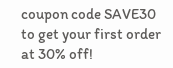coupon code SAVE30 to get your first order at 30% off!